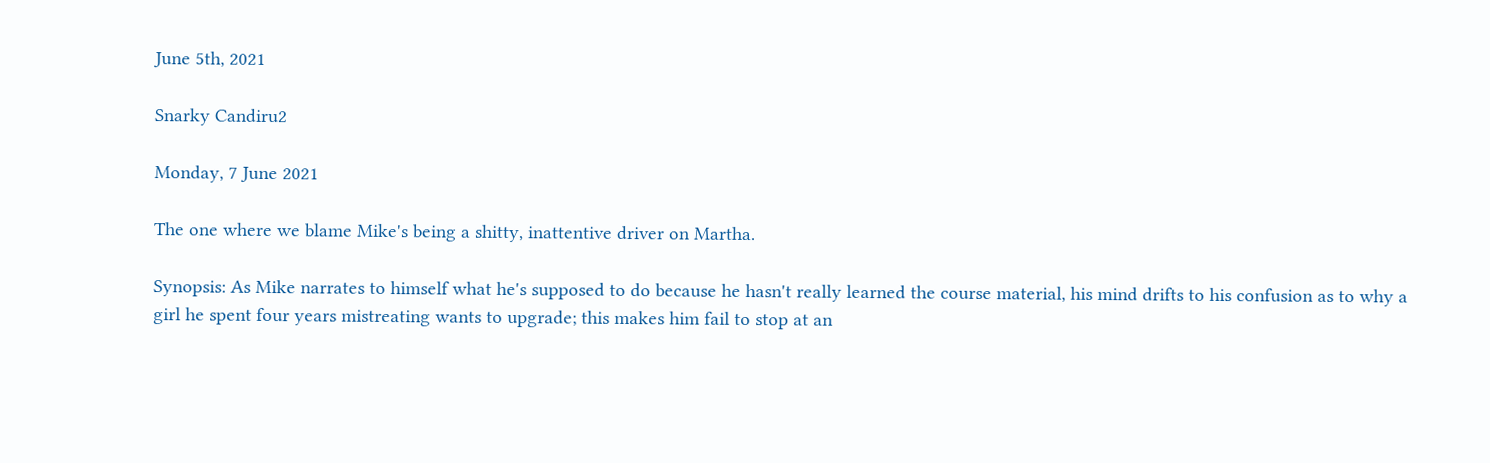June 5th, 2021

Snarky Candiru2

Monday, 7 June 2021

The one where we blame Mike's being a shitty, inattentive driver on Martha.

Synopsis: As Mike narrates to himself what he's supposed to do because he hasn't really learned the course material, his mind drifts to his confusion as to why a girl he spent four years mistreating wants to upgrade; this makes him fail to stop at an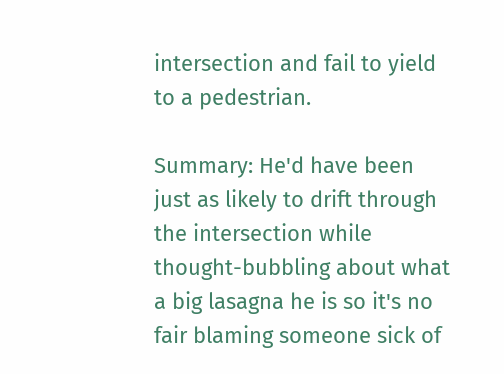intersection and fail to yield to a pedestrian.

Summary: He'd have been just as likely to drift through the intersection while thought-bubbling about what a big lasagna he is so it's no fair blaming someone sick of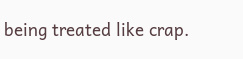being treated like crap.